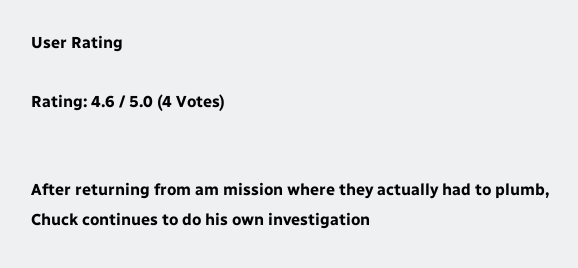User Rating

Rating: 4.6 / 5.0 (4 Votes)


After returning from am mission where they actually had to plumb, Chuck continues to do his own investigation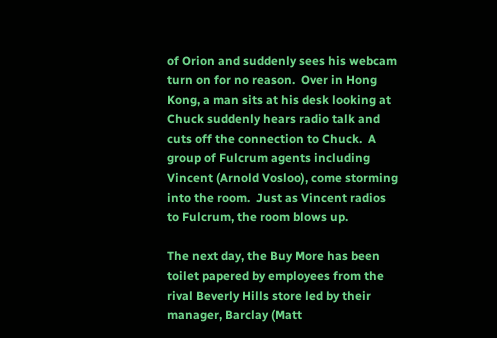of Orion and suddenly sees his webcam turn on for no reason.  Over in Hong Kong, a man sits at his desk looking at Chuck suddenly hears radio talk and cuts off the connection to Chuck.  A group of Fulcrum agents including Vincent (Arnold Vosloo), come storming into the room.  Just as Vincent radios to Fulcrum, the room blows up.

The next day, the Buy More has been toilet papered by employees from the rival Beverly Hills store led by their manager, Barclay (Matt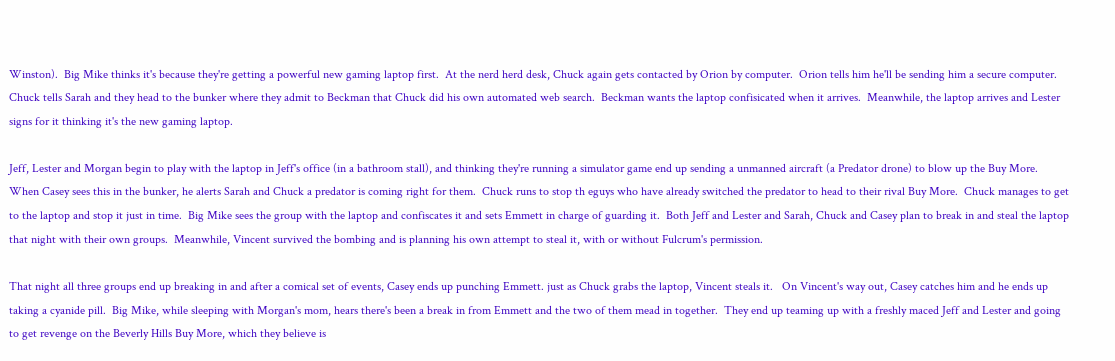Winston).  Big Mike thinks it's because they're getting a powerful new gaming laptop first.  At the nerd herd desk, Chuck again gets contacted by Orion by computer.  Orion tells him he'll be sending him a secure computer.  Chuck tells Sarah and they head to the bunker where they admit to Beckman that Chuck did his own automated web search.  Beckman wants the laptop confisicated when it arrives.  Meanwhile, the laptop arrives and Lester signs for it thinking it's the new gaming laptop.

Jeff, Lester and Morgan begin to play with the laptop in Jeff's office (in a bathroom stall), and thinking they're running a simulator game end up sending a unmanned aircraft (a Predator drone) to blow up the Buy More.  When Casey sees this in the bunker, he alerts Sarah and Chuck a predator is coming right for them.  Chuck runs to stop th eguys who have already switched the predator to head to their rival Buy More.  Chuck manages to get to the laptop and stop it just in time.  Big Mike sees the group with the laptop and confiscates it and sets Emmett in charge of guarding it.  Both Jeff and Lester and Sarah, Chuck and Casey plan to break in and steal the laptop that night with their own groups.  Meanwhile, Vincent survived the bombing and is planning his own attempt to steal it, with or without Fulcrum's permission.

That night all three groups end up breaking in and after a comical set of events, Casey ends up punching Emmett. just as Chuck grabs the laptop, Vincent steals it.   On Vincent's way out, Casey catches him and he ends up taking a cyanide pill.  Big Mike, while sleeping with Morgan's mom, hears there's been a break in from Emmett and the two of them mead in together.  They end up teaming up with a freshly maced Jeff and Lester and going to get revenge on the Beverly Hills Buy More, which they believe is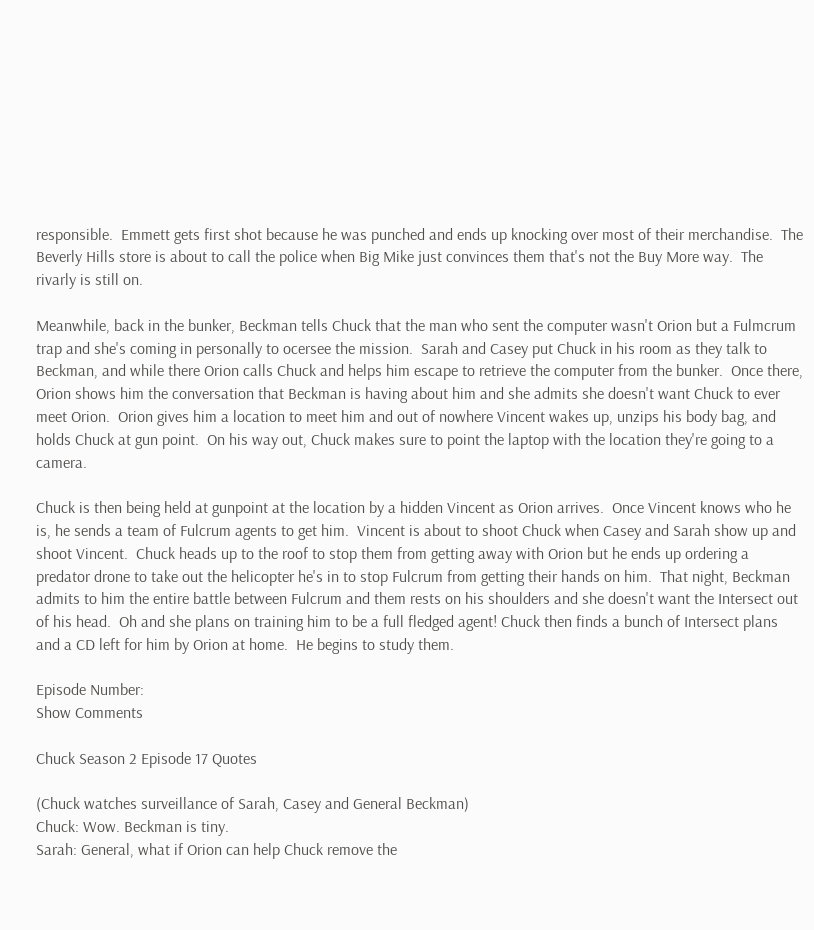responsible.  Emmett gets first shot because he was punched and ends up knocking over most of their merchandise.  The Beverly Hills store is about to call the police when Big Mike just convinces them that's not the Buy More way.  The rivarly is still on.

Meanwhile, back in the bunker, Beckman tells Chuck that the man who sent the computer wasn't Orion but a Fulmcrum trap and she's coming in personally to ocersee the mission.  Sarah and Casey put Chuck in his room as they talk to Beckman, and while there Orion calls Chuck and helps him escape to retrieve the computer from the bunker.  Once there, Orion shows him the conversation that Beckman is having about him and she admits she doesn't want Chuck to ever meet Orion.  Orion gives him a location to meet him and out of nowhere Vincent wakes up, unzips his body bag, and holds Chuck at gun point.  On his way out, Chuck makes sure to point the laptop with the location they're going to a camera.

Chuck is then being held at gunpoint at the location by a hidden Vincent as Orion arrives.  Once Vincent knows who he is, he sends a team of Fulcrum agents to get him.  Vincent is about to shoot Chuck when Casey and Sarah show up and shoot Vincent.  Chuck heads up to the roof to stop them from getting away with Orion but he ends up ordering a predator drone to take out the helicopter he's in to stop Fulcrum from getting their hands on him.  That night, Beckman admits to him the entire battle between Fulcrum and them rests on his shoulders and she doesn't want the Intersect out of his head.  Oh and she plans on training him to be a full fledged agent! Chuck then finds a bunch of Intersect plans and a CD left for him by Orion at home.  He begins to study them.

Episode Number:
Show Comments

Chuck Season 2 Episode 17 Quotes

(Chuck watches surveillance of Sarah, Casey and General Beckman)
Chuck: Wow. Beckman is tiny.
Sarah: General, what if Orion can help Chuck remove the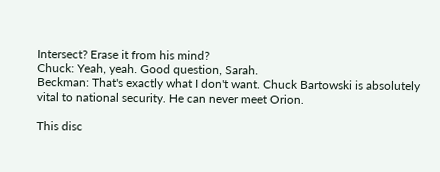Intersect? Erase it from his mind?
Chuck: Yeah, yeah. Good question, Sarah.
Beckman: That's exactly what I don't want. Chuck Bartowski is absolutely vital to national security. He can never meet Orion.

This disc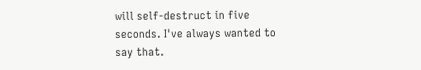will self-destruct in five seconds. I've always wanted to say that.